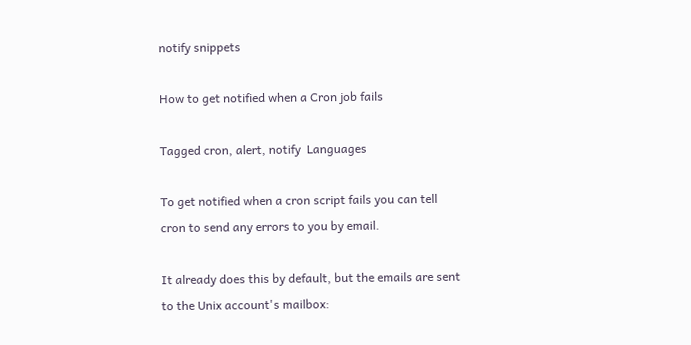notify snippets

How to get notified when a Cron job fails

Tagged cron, alert, notify  Languages

To get notified when a cron script fails you can tell cron to send any errors to you by email.

It already does this by default, but the emails are sent to the Unix account's mailbox: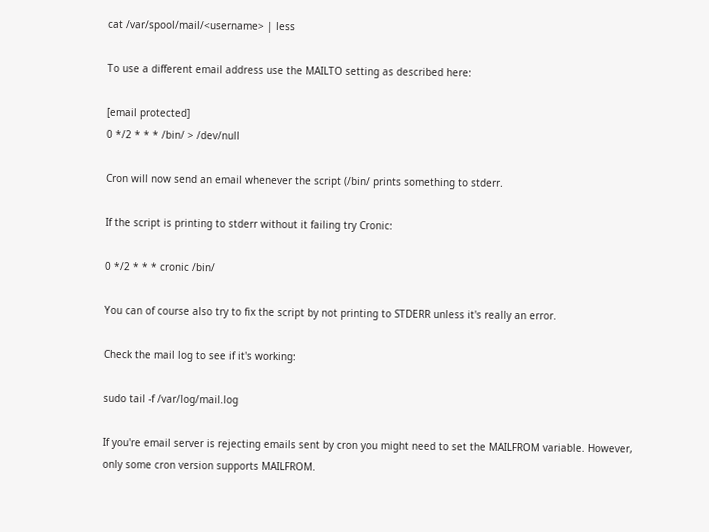cat /var/spool/mail/<username> | less

To use a different email address use the MAILTO setting as described here:

[email protected]
0 */2 * * * /bin/ > /dev/null

Cron will now send an email whenever the script (/bin/ prints something to stderr.

If the script is printing to stderr without it failing try Cronic:

0 */2 * * * cronic /bin/

You can of course also try to fix the script by not printing to STDERR unless it's really an error.

Check the mail log to see if it's working:

sudo tail -f /var/log/mail.log

If you're email server is rejecting emails sent by cron you might need to set the MAILFROM variable. However, only some cron version supports MAILFROM.